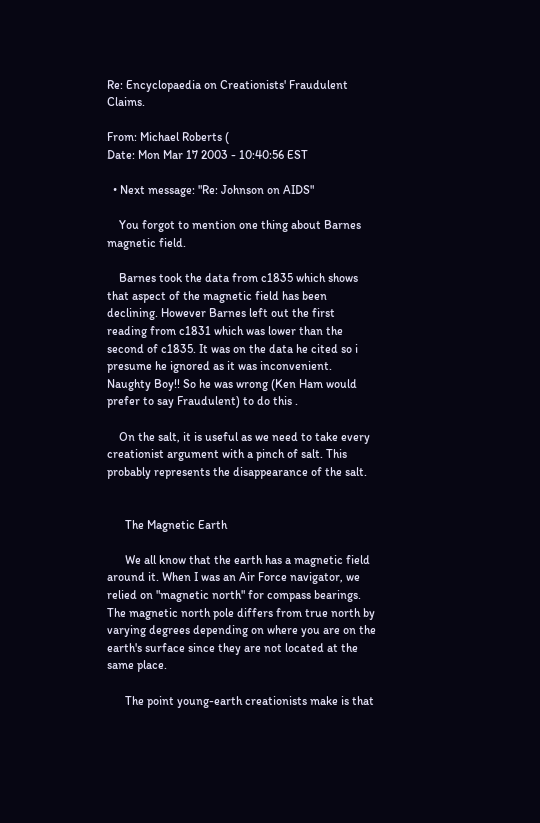Re: Encyclopaedia on Creationists' Fraudulent Claims.

From: Michael Roberts (
Date: Mon Mar 17 2003 - 10:40:56 EST

  • Next message: "Re: Johnson on AIDS"

    You forgot to mention one thing about Barnes magnetic field.

    Barnes took the data from c1835 which shows that aspect of the magnetic field has been declining. However Barnes left out the first reading from c1831 which was lower than the second of c1835. It was on the data he cited so i presume he ignored as it was inconvenient. Naughty Boy!! So he was wrong (Ken Ham would prefer to say Fraudulent) to do this .

    On the salt, it is useful as we need to take every creationist argument with a pinch of salt. This probably represents the disappearance of the salt.


      The Magnetic Earth

      We all know that the earth has a magnetic field around it. When I was an Air Force navigator, we relied on "magnetic north" for compass bearings. The magnetic north pole differs from true north by varying degrees depending on where you are on the earth's surface since they are not located at the same place.

      The point young-earth creationists make is that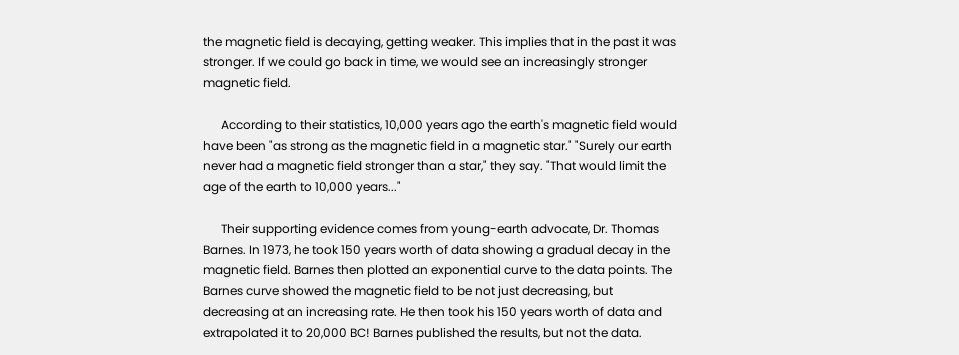the magnetic field is decaying, getting weaker. This implies that in the past it was stronger. If we could go back in time, we would see an increasingly stronger magnetic field.

      According to their statistics, 10,000 years ago the earth's magnetic field would have been "as strong as the magnetic field in a magnetic star." "Surely our earth never had a magnetic field stronger than a star," they say. "That would limit the age of the earth to 10,000 years..."

      Their supporting evidence comes from young-earth advocate, Dr. Thomas Barnes. In 1973, he took 150 years worth of data showing a gradual decay in the magnetic field. Barnes then plotted an exponential curve to the data points. The Barnes curve showed the magnetic field to be not just decreasing, but decreasing at an increasing rate. He then took his 150 years worth of data and extrapolated it to 20,000 BC! Barnes published the results, but not the data.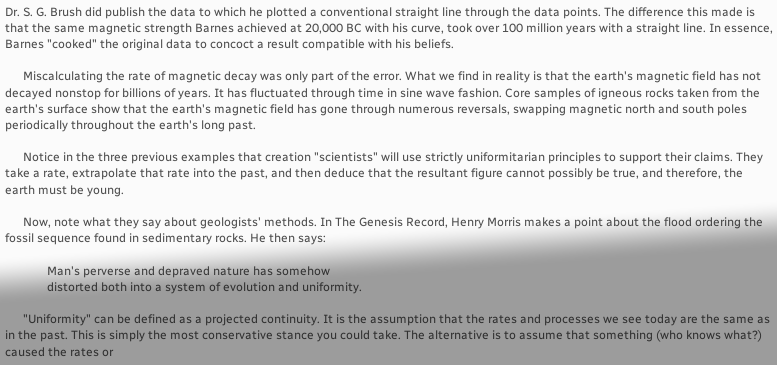Dr. S. G. Brush did publish the data to which he plotted a conventional straight line through the data points. The difference this made is that the same magnetic strength Barnes achieved at 20,000 BC with his curve, took over 100 million years with a straight line. In essence, Barnes "cooked" the original data to concoct a result compatible with his beliefs.

      Miscalculating the rate of magnetic decay was only part of the error. What we find in reality is that the earth's magnetic field has not decayed nonstop for billions of years. It has fluctuated through time in sine wave fashion. Core samples of igneous rocks taken from the earth's surface show that the earth's magnetic field has gone through numerous reversals, swapping magnetic north and south poles periodically throughout the earth's long past.

      Notice in the three previous examples that creation "scientists" will use strictly uniformitarian principles to support their claims. They take a rate, extrapolate that rate into the past, and then deduce that the resultant figure cannot possibly be true, and therefore, the earth must be young.

      Now, note what they say about geologists' methods. In The Genesis Record, Henry Morris makes a point about the flood ordering the fossil sequence found in sedimentary rocks. He then says:

              Man's perverse and depraved nature has somehow
              distorted both into a system of evolution and uniformity.

      "Uniformity" can be defined as a projected continuity. It is the assumption that the rates and processes we see today are the same as in the past. This is simply the most conservative stance you could take. The alternative is to assume that something (who knows what?) caused the rates or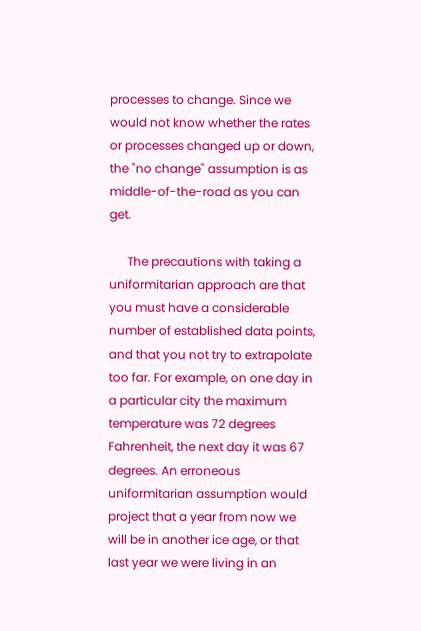processes to change. Since we would not know whether the rates or processes changed up or down, the "no change" assumption is as middle-of-the-road as you can get.

      The precautions with taking a uniformitarian approach are that you must have a considerable number of established data points, and that you not try to extrapolate too far. For example, on one day in a particular city the maximum temperature was 72 degrees Fahrenheit, the next day it was 67 degrees. An erroneous uniformitarian assumption would project that a year from now we will be in another ice age, or that last year we were living in an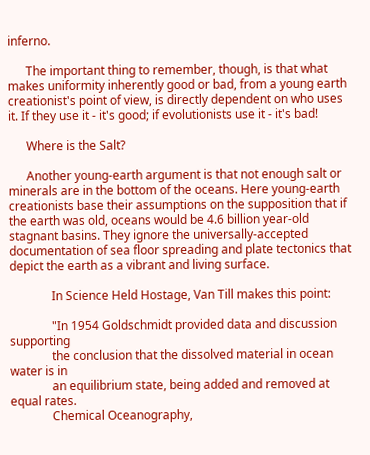inferno.

      The important thing to remember, though, is that what makes uniformity inherently good or bad, from a young earth creationist's point of view, is directly dependent on who uses it. If they use it - it's good; if evolutionists use it - it's bad!

      Where is the Salt?

      Another young-earth argument is that not enough salt or minerals are in the bottom of the oceans. Here young-earth creationists base their assumptions on the supposition that if the earth was old, oceans would be 4.6 billion year-old stagnant basins. They ignore the universally-accepted documentation of sea floor spreading and plate tectonics that depict the earth as a vibrant and living surface.

              In Science Held Hostage, Van Till makes this point:

              "In 1954 Goldschmidt provided data and discussion supporting
              the conclusion that the dissolved material in ocean water is in
              an equilibrium state, being added and removed at equal rates.
              Chemical Oceanography,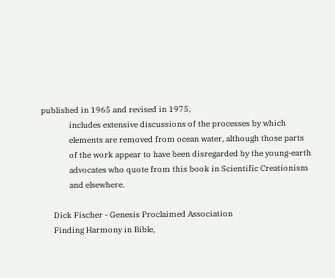published in 1965 and revised in 1975,
              includes extensive discussions of the processes by which
              elements are removed from ocean water, although those parts
              of the work appear to have been disregarded by the young-earth
              advocates who quote from this book in Scientific Creationism
              and elsewhere.

      Dick Fischer - Genesis Proclaimed Association
      Finding Harmony in Bible,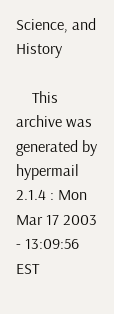Science, and History

    This archive was generated by hypermail 2.1.4 : Mon Mar 17 2003 - 13:09:56 EST